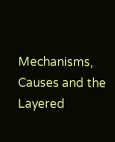Mechanisms, Causes and the Layered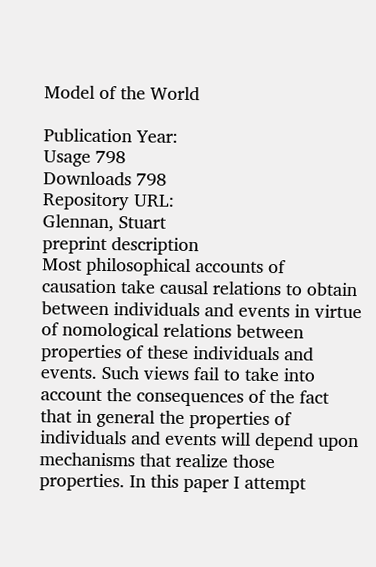Model of the World

Publication Year:
Usage 798
Downloads 798
Repository URL:
Glennan, Stuart
preprint description
Most philosophical accounts of causation take causal relations to obtain between individuals and events in virtue of nomological relations between properties of these individuals and events. Such views fail to take into account the consequences of the fact that in general the properties of individuals and events will depend upon mechanisms that realize those properties. In this paper I attempt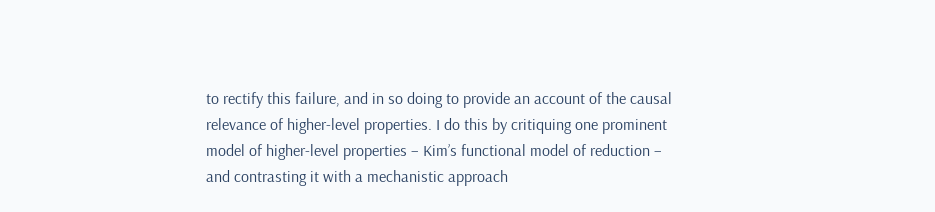to rectify this failure, and in so doing to provide an account of the causal relevance of higher-level properties. I do this by critiquing one prominent model of higher-level properties – Kim’s functional model of reduction – and contrasting it with a mechanistic approach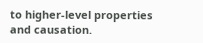to higher-level properties and causation.